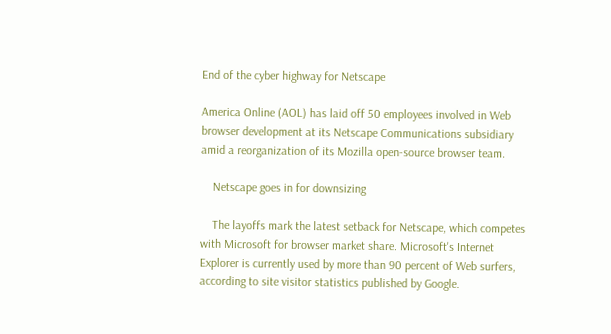End of the cyber highway for Netscape

America Online (AOL) has laid off 50 employees involved in Web browser development at its Netscape Communications subsidiary amid a reorganization of its Mozilla open-source browser team.

    Netscape goes in for downsizing

    The layoffs mark the latest setback for Netscape, which competes with Microsoft for browser market share. Microsoft's Internet Explorer is currently used by more than 90 percent of Web surfers, according to site visitor statistics published by Google.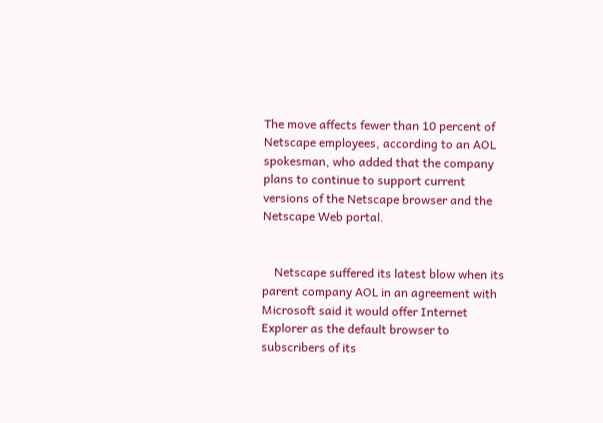The move affects fewer than 10 percent of Netscape employees, according to an AOL spokesman, who added that the company plans to continue to support current versions of the Netscape browser and the Netscape Web portal.


    Netscape suffered its latest blow when its parent company AOL in an agreement with Microsoft said it would offer Internet Explorer as the default browser to subscribers of its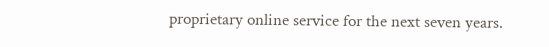proprietary online service for the next seven years.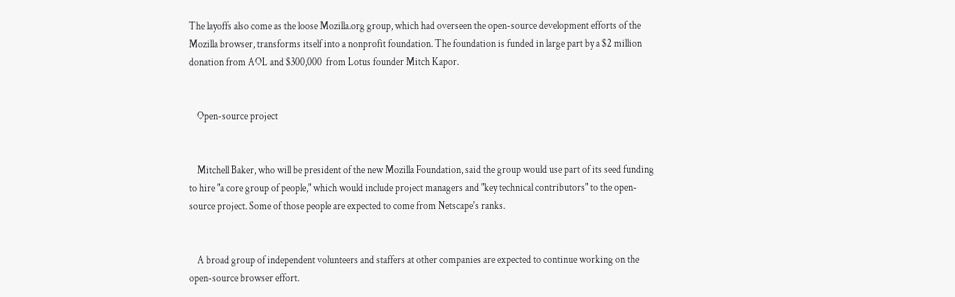The layoffs also come as the loose Mozilla.org group, which had overseen the open-source development efforts of the Mozilla browser, transforms itself into a nonprofit foundation. The foundation is funded in large part by a $2 million donation from AOL and $300,000  from Lotus founder Mitch Kapor.


    Open-source project


    Mitchell Baker, who will be president of the new Mozilla Foundation, said the group would use part of its seed funding to hire "a core group of people," which would include project managers and "key technical contributors" to the open-source project. Some of those people are expected to come from Netscape's ranks.


    A broad group of independent volunteers and staffers at other companies are expected to continue working on the open-source browser effort.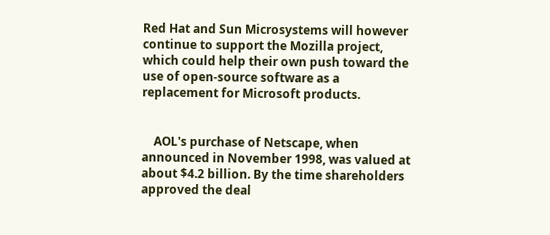Red Hat and Sun Microsystems will however continue to support the Mozilla project, which could help their own push toward the use of open-source software as a replacement for Microsoft products.


    AOL's purchase of Netscape, when announced in November 1998, was valued at about $4.2 billion. By the time shareholders approved the deal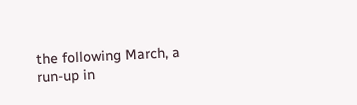the following March, a run-up in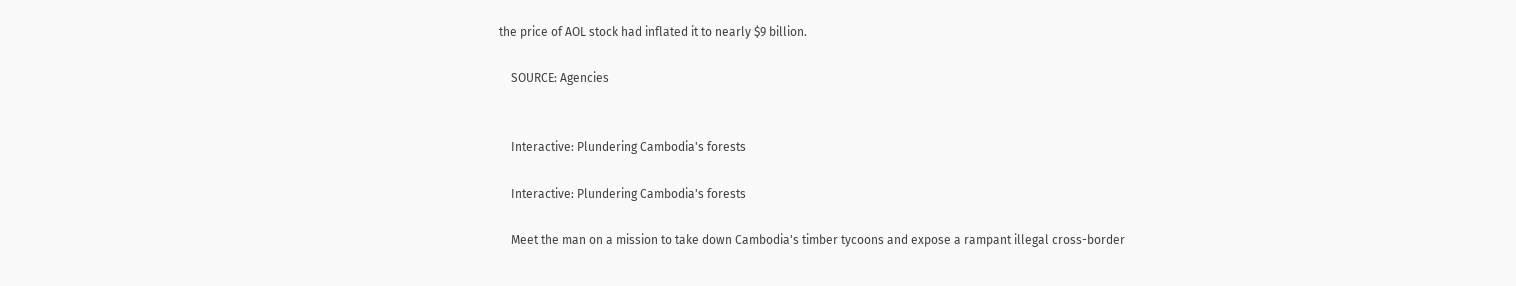the price of AOL stock had inflated it to nearly $9 billion.

    SOURCE: Agencies


    Interactive: Plundering Cambodia's forests

    Interactive: Plundering Cambodia's forests

    Meet the man on a mission to take down Cambodia's timber tycoons and expose a rampant illegal cross-border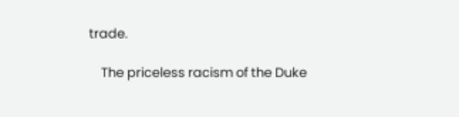trade.

    The priceless racism of the Duke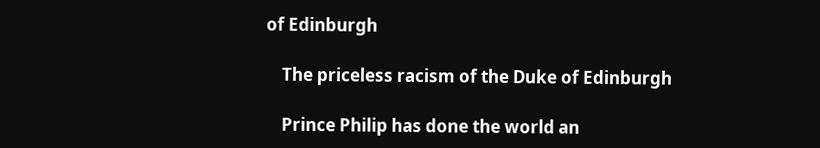of Edinburgh

    The priceless racism of the Duke of Edinburgh

    Prince Philip has done the world an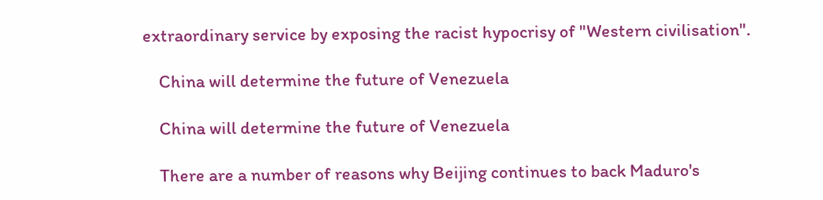extraordinary service by exposing the racist hypocrisy of "Western civilisation".

    China will determine the future of Venezuela

    China will determine the future of Venezuela

    There are a number of reasons why Beijing continues to back Maduro's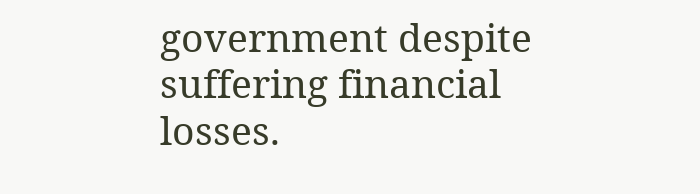government despite suffering financial losses.